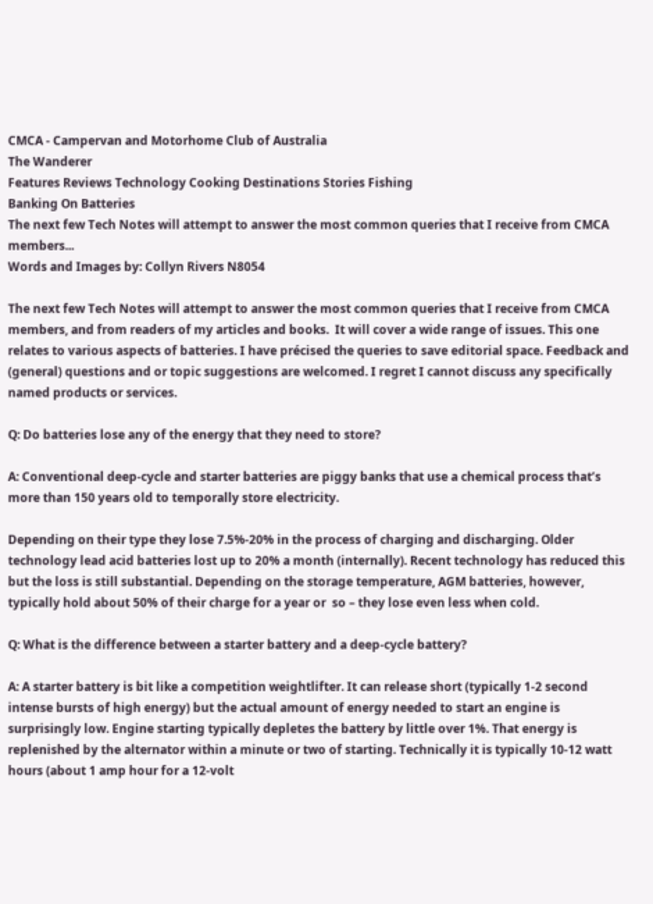CMCA - Campervan and Motorhome Club of Australia
The Wanderer
Features Reviews Technology Cooking Destinations Stories Fishing
Banking On Batteries
The next few Tech Notes will attempt to answer the most common queries that I receive from CMCA members...
Words and Images by: Collyn Rivers N8054

The next few Tech Notes will attempt to answer the most common queries that I receive from CMCA members, and from readers of my articles and books.  It will cover a wide range of issues. This one relates to various aspects of batteries. I have précised the queries to save editorial space. Feedback and (general) questions and or topic suggestions are welcomed. I regret I cannot discuss any specifically named products or services.

Q: Do batteries lose any of the energy that they need to store?

A: Conventional deep-cycle and starter batteries are piggy banks that use a chemical process that’s more than 150 years old to temporally store electricity.

Depending on their type they lose 7.5%-20% in the process of charging and discharging. Older technology lead acid batteries lost up to 20% a month (internally). Recent technology has reduced this but the loss is still substantial. Depending on the storage temperature, AGM batteries, however, typically hold about 50% of their charge for a year or  so – they lose even less when cold.

Q: What is the difference between a starter battery and a deep-cycle battery?

A: A starter battery is bit like a competition weightlifter. It can release short (typically 1-2 second intense bursts of high energy) but the actual amount of energy needed to start an engine is surprisingly low. Engine starting typically depletes the battery by little over 1%. That energy is replenished by the alternator within a minute or two of starting. Technically it is typically 10-12 watt hours (about 1 amp hour for a 12-volt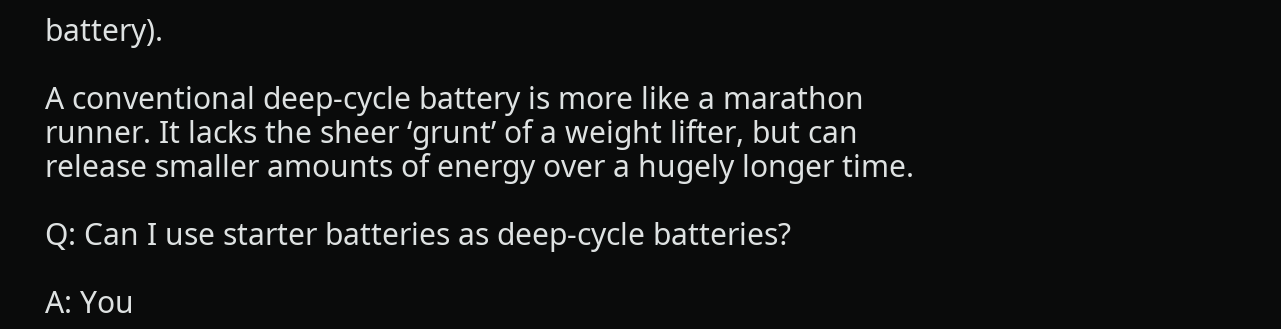battery).

A conventional deep-cycle battery is more like a marathon runner. It lacks the sheer ‘grunt’ of a weight lifter, but can release smaller amounts of energy over a hugely longer time.

Q: Can I use starter batteries as deep-cycle batteries?

A: You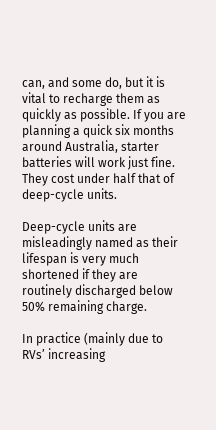can, and some do, but it is vital to recharge them as quickly as possible. If you are planning a quick six months around Australia, starter batteries will work just fine. They cost under half that of deep-cycle units.

Deep-cycle units are misleadingly named as their lifespan is very much shortened if they are routinely discharged below 50% remaining charge.

In practice (mainly due to RVs’ increasing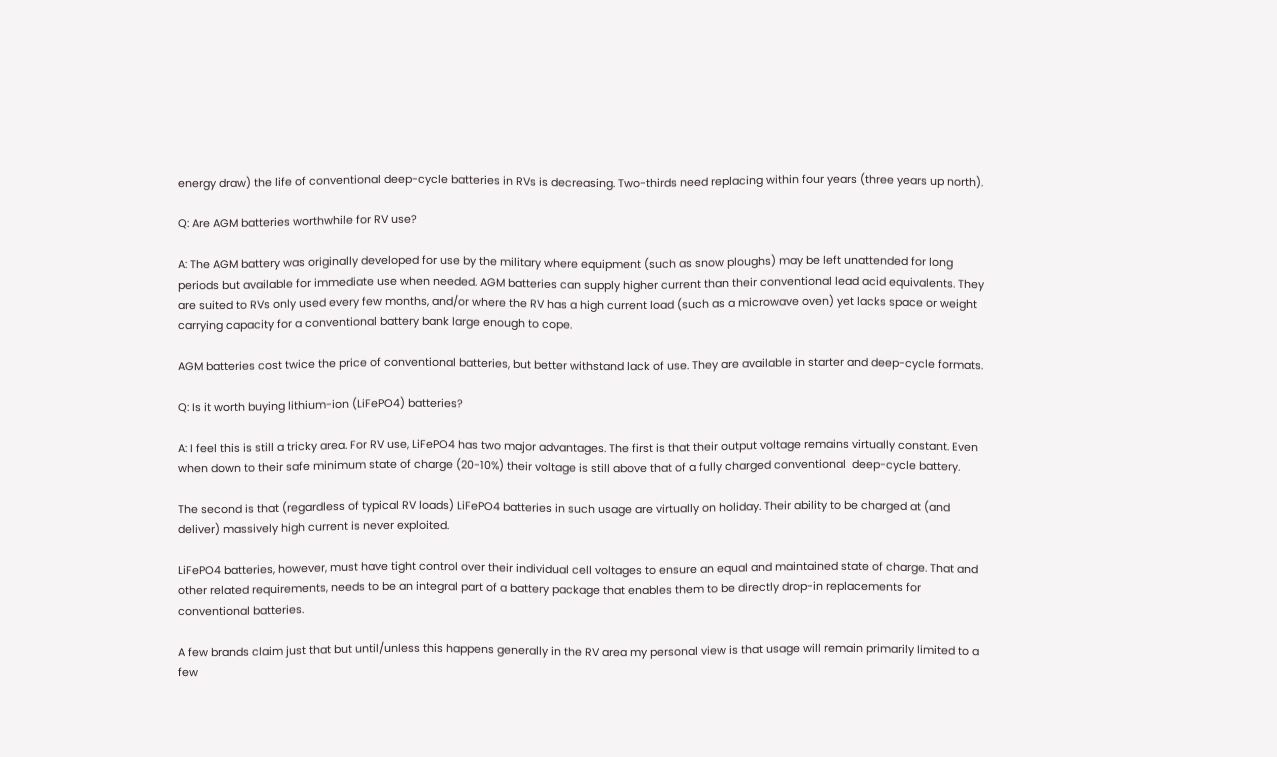energy draw) the life of conventional deep-cycle batteries in RVs is decreasing. Two-thirds need replacing within four years (three years up north).

Q: Are AGM batteries worthwhile for RV use?

A: The AGM battery was originally developed for use by the military where equipment (such as snow ploughs) may be left unattended for long periods but available for immediate use when needed. AGM batteries can supply higher current than their conventional lead acid equivalents. They are suited to RVs only used every few months, and/or where the RV has a high current load (such as a microwave oven) yet lacks space or weight carrying capacity for a conventional battery bank large enough to cope.

AGM batteries cost twice the price of conventional batteries, but better withstand lack of use. They are available in starter and deep-cycle formats.

Q: Is it worth buying lithium-ion (LiFePO4) batteries?

A: I feel this is still a tricky area. For RV use, LiFePO4 has two major advantages. The first is that their output voltage remains virtually constant. Even when down to their safe minimum state of charge (20-10%) their voltage is still above that of a fully charged conventional  deep-cycle battery.

The second is that (regardless of typical RV loads) LiFePO4 batteries in such usage are virtually on holiday. Their ability to be charged at (and deliver) massively high current is never exploited.

LiFePO4 batteries, however, must have tight control over their individual cell voltages to ensure an equal and maintained state of charge. That and other related requirements, needs to be an integral part of a battery package that enables them to be directly drop-in replacements for conventional batteries.

A few brands claim just that but until/unless this happens generally in the RV area my personal view is that usage will remain primarily limited to a few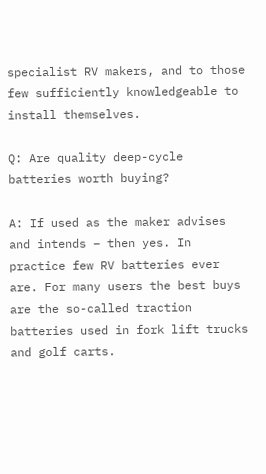specialist RV makers, and to those few sufficiently knowledgeable to install themselves.

Q: Are quality deep-cycle batteries worth buying?

A: If used as the maker advises and intends – then yes. In practice few RV batteries ever are. For many users the best buys are the so-called traction batteries used in fork lift trucks and golf carts.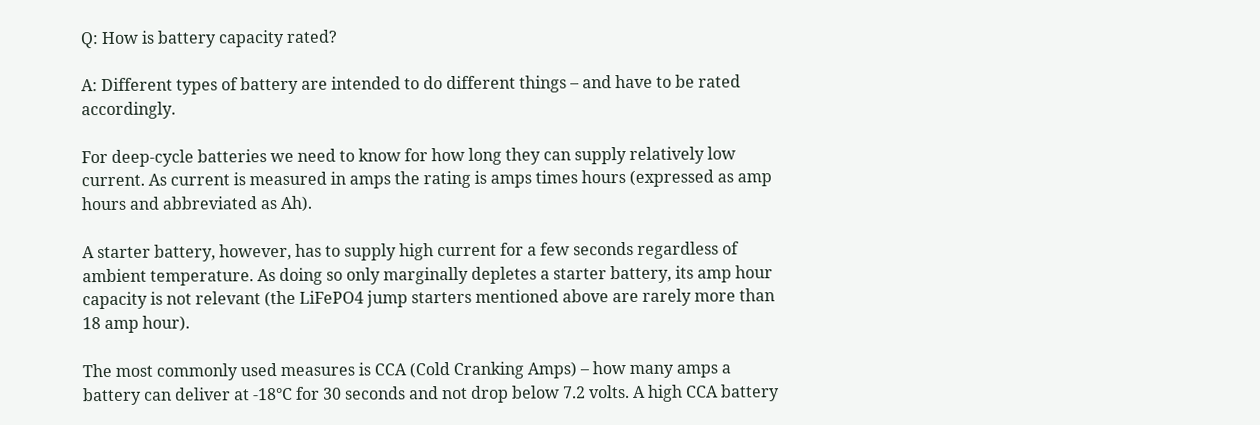Q: How is battery capacity rated?

A: Different types of battery are intended to do different things – and have to be rated accordingly.

For deep-cycle batteries we need to know for how long they can supply relatively low current. As current is measured in amps the rating is amps times hours (expressed as amp hours and abbreviated as Ah).

A starter battery, however, has to supply high current for a few seconds regardless of ambient temperature. As doing so only marginally depletes a starter battery, its amp hour capacity is not relevant (the LiFePO4 jump starters mentioned above are rarely more than 18 amp hour).

The most commonly used measures is CCA (Cold Cranking Amps) – how many amps a battery can deliver at -18°C for 30 seconds and not drop below 7.2 volts. A high CCA battery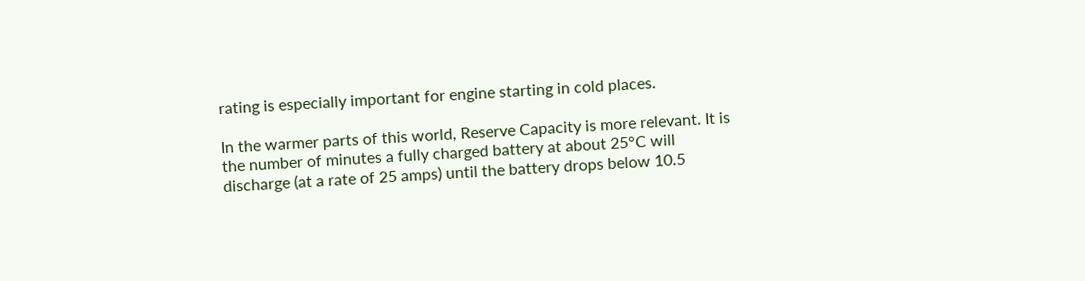rating is especially important for engine starting in cold places.

In the warmer parts of this world, Reserve Capacity is more relevant. It is the number of minutes a fully charged battery at about 25°C will discharge (at a rate of 25 amps) until the battery drops below 10.5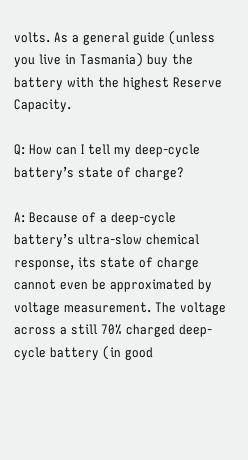volts. As a general guide (unless you live in Tasmania) buy the battery with the highest Reserve Capacity.

Q: How can I tell my deep-cycle battery’s state of charge?

A: Because of a deep-cycle battery’s ultra-slow chemical response, its state of charge cannot even be approximated by voltage measurement. The voltage across a still 70% charged deep-cycle battery (in good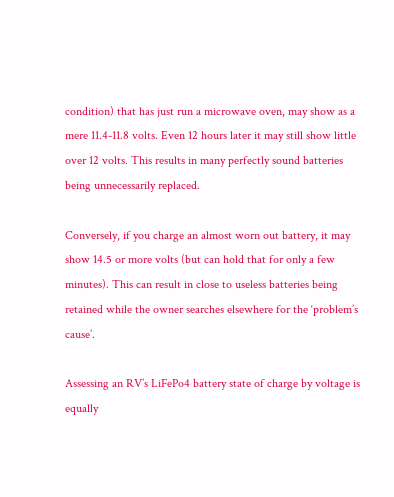condition) that has just run a microwave oven, may show as a mere 11.4-11.8 volts. Even 12 hours later it may still show little over 12 volts. This results in many perfectly sound batteries being unnecessarily replaced.

Conversely, if you charge an almost worn out battery, it may show 14.5 or more volts (but can hold that for only a few minutes). This can result in close to useless batteries being retained while the owner searches elsewhere for the ‘problem’s cause’.

Assessing an RV’s LiFePo4 battery state of charge by voltage is equally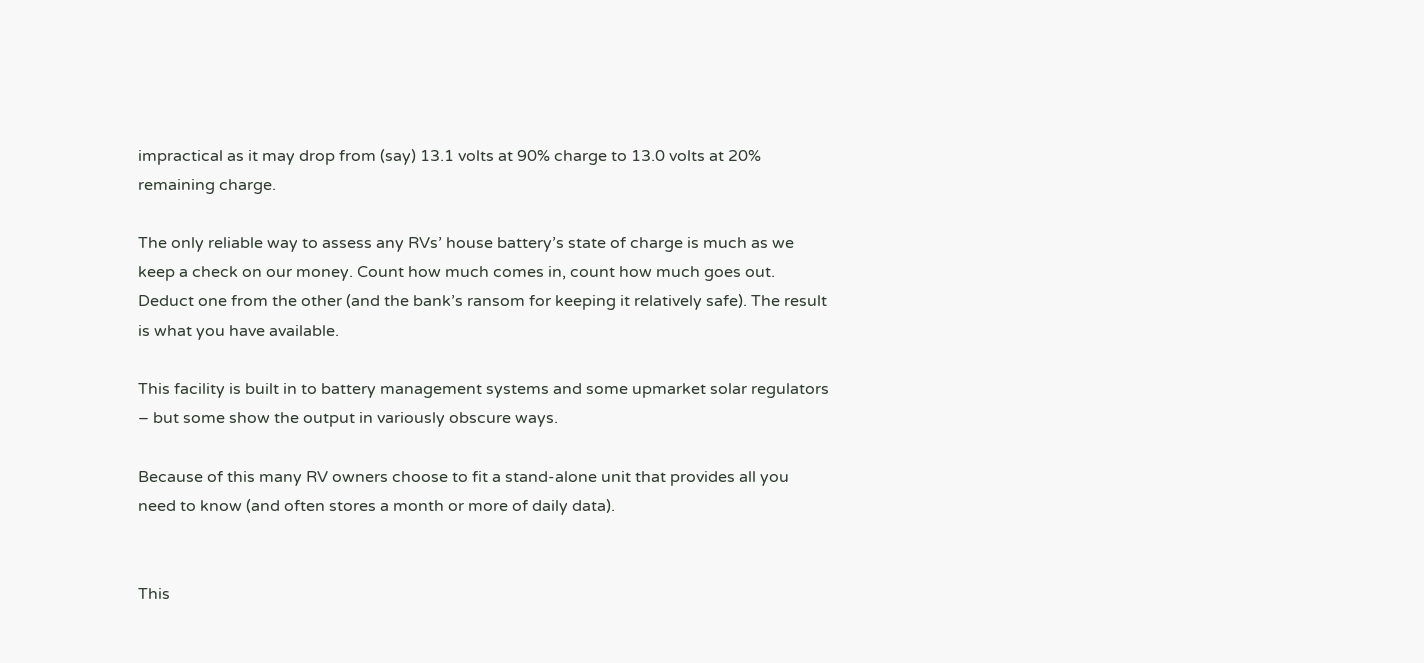impractical as it may drop from (say) 13.1 volts at 90% charge to 13.0 volts at 20% remaining charge.

The only reliable way to assess any RVs’ house battery’s state of charge is much as we keep a check on our money. Count how much comes in, count how much goes out. Deduct one from the other (and the bank’s ransom for keeping it relatively safe). The result is what you have available.

This facility is built in to battery management systems and some upmarket solar regulators – but some show the output in variously obscure ways.

Because of this many RV owners choose to fit a stand-alone unit that provides all you need to know (and often stores a month or more of daily data).


This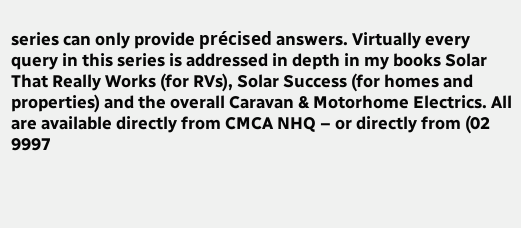series can only provide précised answers. Virtually every query in this series is addressed in depth in my books Solar That Really Works (for RVs), Solar Success (for homes and properties) and the overall Caravan & Motorhome Electrics. All are available directly from CMCA NHQ – or directly from (02 9997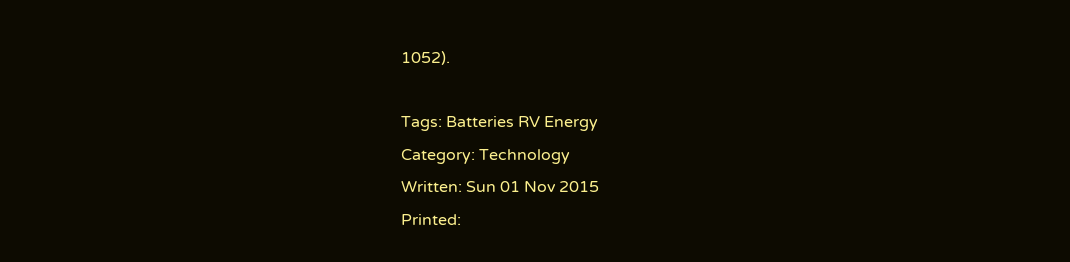1052).

Tags: Batteries RV Energy
Category: Technology
Written: Sun 01 Nov 2015
Printed: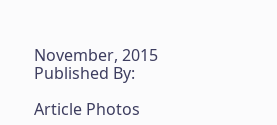November, 2015
Published By:

Article Photos